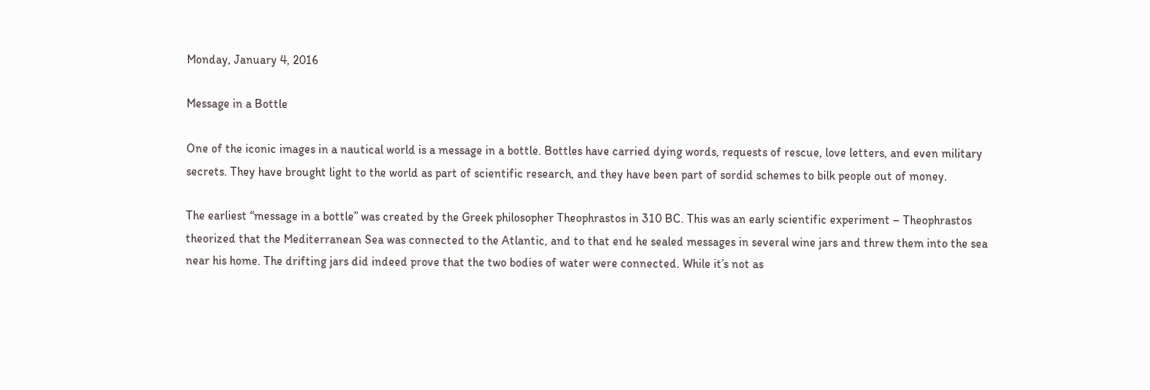Monday, January 4, 2016

Message in a Bottle

One of the iconic images in a nautical world is a message in a bottle. Bottles have carried dying words, requests of rescue, love letters, and even military secrets. They have brought light to the world as part of scientific research, and they have been part of sordid schemes to bilk people out of money.

The earliest “message in a bottle” was created by the Greek philosopher Theophrastos in 310 BC. This was an early scientific experiment – Theophrastos theorized that the Mediterranean Sea was connected to the Atlantic, and to that end he sealed messages in several wine jars and threw them into the sea near his home. The drifting jars did indeed prove that the two bodies of water were connected. While it’s not as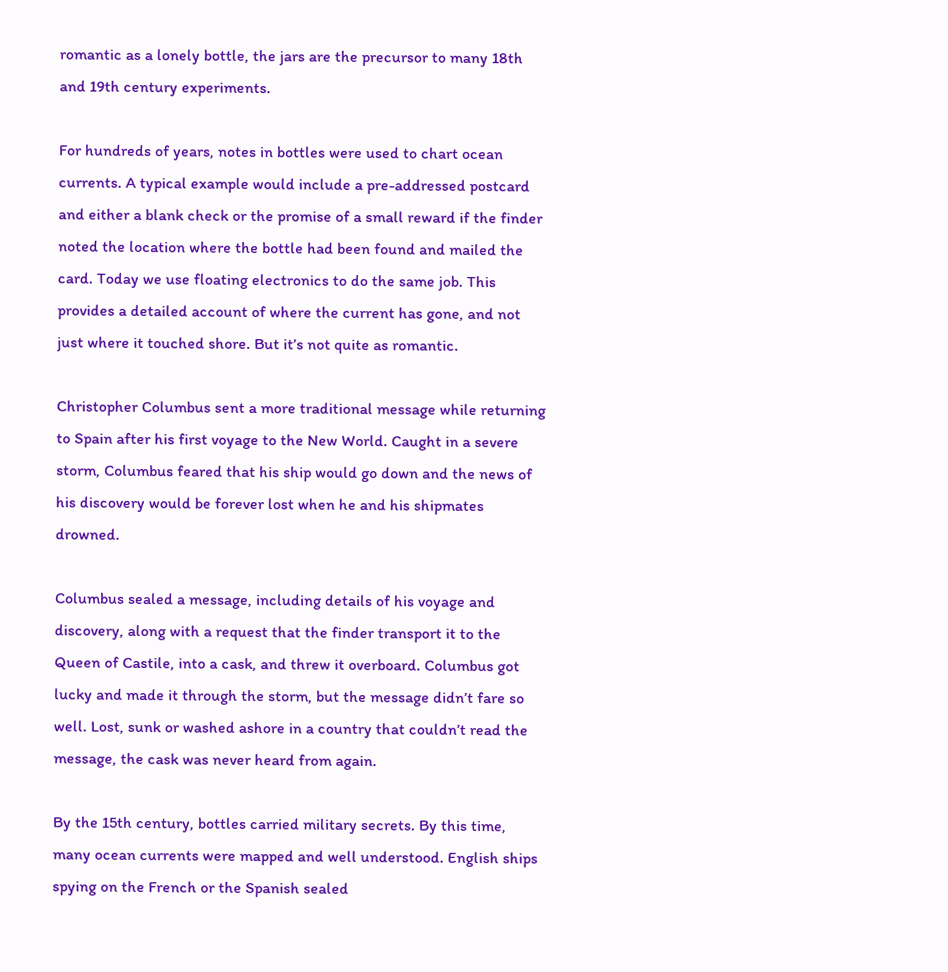romantic as a lonely bottle, the jars are the precursor to many 18th and 19th century experiments.

For hundreds of years, notes in bottles were used to chart ocean currents. A typical example would include a pre-addressed postcard and either a blank check or the promise of a small reward if the finder noted the location where the bottle had been found and mailed the card. Today we use floating electronics to do the same job. This provides a detailed account of where the current has gone, and not just where it touched shore. But it’s not quite as romantic.

Christopher Columbus sent a more traditional message while returning to Spain after his first voyage to the New World. Caught in a severe storm, Columbus feared that his ship would go down and the news of his discovery would be forever lost when he and his shipmates drowned.

Columbus sealed a message, including details of his voyage and discovery, along with a request that the finder transport it to the Queen of Castile, into a cask, and threw it overboard. Columbus got lucky and made it through the storm, but the message didn’t fare so well. Lost, sunk or washed ashore in a country that couldn’t read the message, the cask was never heard from again.

By the 15th century, bottles carried military secrets. By this time, many ocean currents were mapped and well understood. English ships spying on the French or the Spanish sealed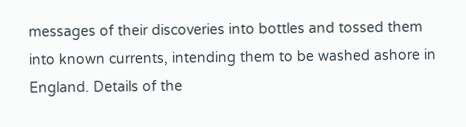messages of their discoveries into bottles and tossed them into known currents, intending them to be washed ashore in England. Details of the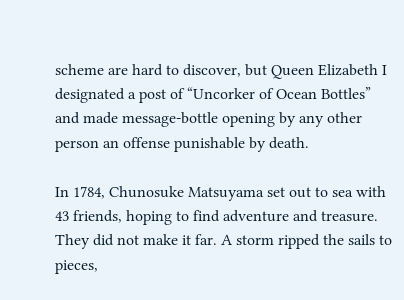scheme are hard to discover, but Queen Elizabeth I designated a post of “Uncorker of Ocean Bottles” and made message-bottle opening by any other person an offense punishable by death.

In 1784, Chunosuke Matsuyama set out to sea with 43 friends, hoping to find adventure and treasure. They did not make it far. A storm ripped the sails to pieces,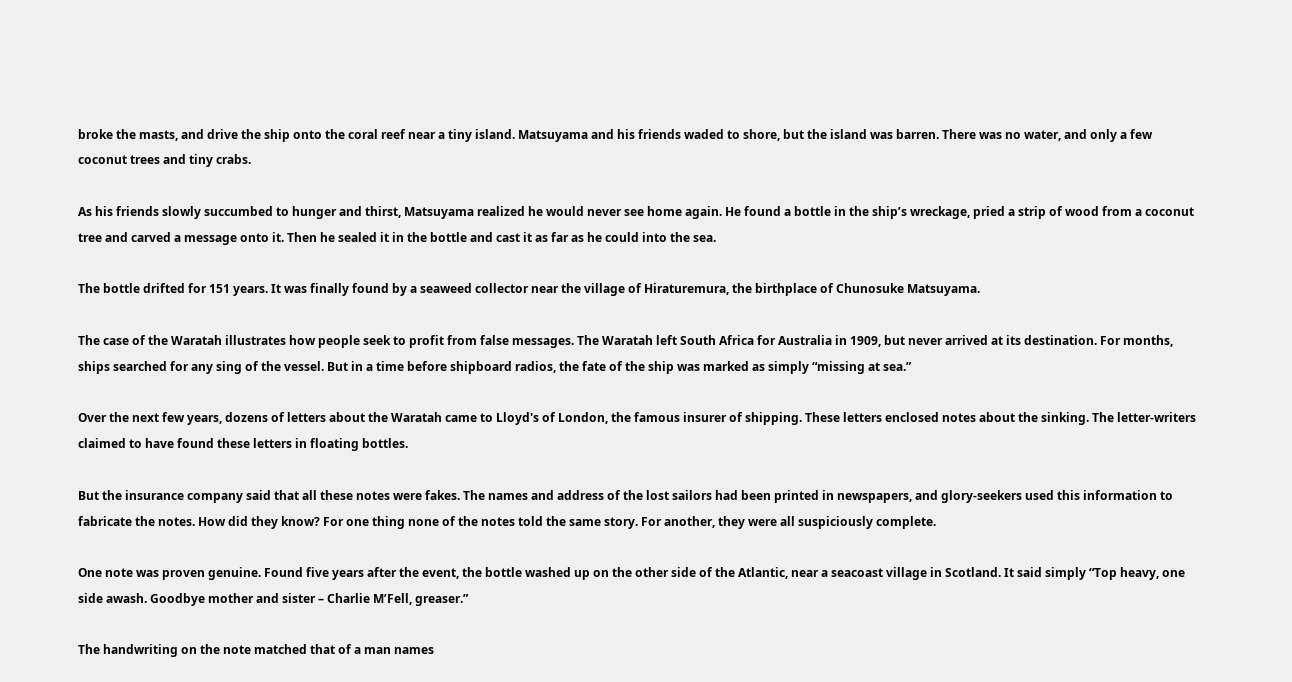broke the masts, and drive the ship onto the coral reef near a tiny island. Matsuyama and his friends waded to shore, but the island was barren. There was no water, and only a few coconut trees and tiny crabs.

As his friends slowly succumbed to hunger and thirst, Matsuyama realized he would never see home again. He found a bottle in the ship’s wreckage, pried a strip of wood from a coconut tree and carved a message onto it. Then he sealed it in the bottle and cast it as far as he could into the sea.

The bottle drifted for 151 years. It was finally found by a seaweed collector near the village of Hiraturemura, the birthplace of Chunosuke Matsuyama.

The case of the Waratah illustrates how people seek to profit from false messages. The Waratah left South Africa for Australia in 1909, but never arrived at its destination. For months, ships searched for any sing of the vessel. But in a time before shipboard radios, the fate of the ship was marked as simply “missing at sea.”

Over the next few years, dozens of letters about the Waratah came to Lloyd's of London, the famous insurer of shipping. These letters enclosed notes about the sinking. The letter-writers claimed to have found these letters in floating bottles.

But the insurance company said that all these notes were fakes. The names and address of the lost sailors had been printed in newspapers, and glory-seekers used this information to fabricate the notes. How did they know? For one thing none of the notes told the same story. For another, they were all suspiciously complete.

One note was proven genuine. Found five years after the event, the bottle washed up on the other side of the Atlantic, near a seacoast village in Scotland. It said simply “Top heavy, one side awash. Goodbye mother and sister – Charlie M’Fell, greaser.”

The handwriting on the note matched that of a man names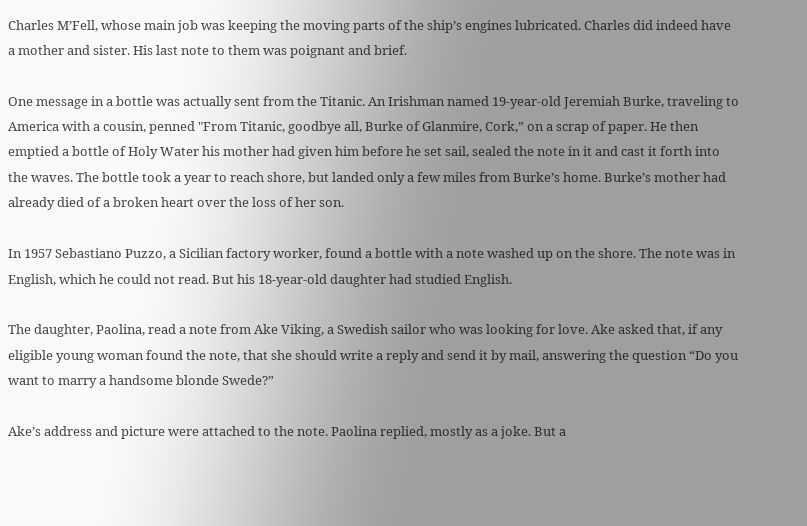Charles M’Fell, whose main job was keeping the moving parts of the ship’s engines lubricated. Charles did indeed have a mother and sister. His last note to them was poignant and brief.

One message in a bottle was actually sent from the Titanic. An Irishman named 19-year-old Jeremiah Burke, traveling to America with a cousin, penned "From Titanic, goodbye all, Burke of Glanmire, Cork,” on a scrap of paper. He then emptied a bottle of Holy Water his mother had given him before he set sail, sealed the note in it and cast it forth into the waves. The bottle took a year to reach shore, but landed only a few miles from Burke’s home. Burke’s mother had already died of a broken heart over the loss of her son.

In 1957 Sebastiano Puzzo, a Sicilian factory worker, found a bottle with a note washed up on the shore. The note was in English, which he could not read. But his 18-year-old daughter had studied English.

The daughter, Paolina, read a note from Ake Viking, a Swedish sailor who was looking for love. Ake asked that, if any eligible young woman found the note, that she should write a reply and send it by mail, answering the question “Do you want to marry a handsome blonde Swede?”

Ake’s address and picture were attached to the note. Paolina replied, mostly as a joke. But a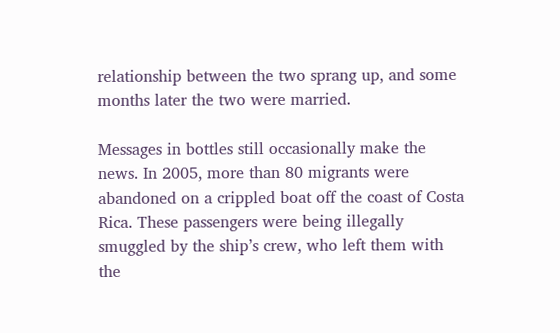relationship between the two sprang up, and some months later the two were married.

Messages in bottles still occasionally make the news. In 2005, more than 80 migrants were abandoned on a crippled boat off the coast of Costa Rica. These passengers were being illegally smuggled by the ship’s crew, who left them with the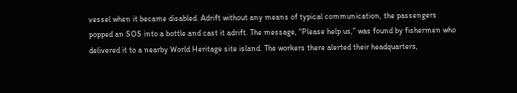vessel when it became disabled. Adrift without any means of typical communication, the passengers popped an SOS into a bottle and cast it adrift. The message, “Please help us,” was found by fishermen who delivered it to a nearby World Heritage site island. The workers there alerted their headquarters,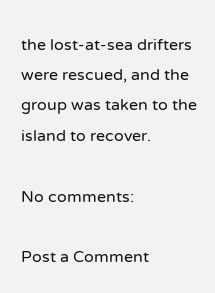the lost-at-sea drifters were rescued, and the group was taken to the island to recover.

No comments:

Post a Comment